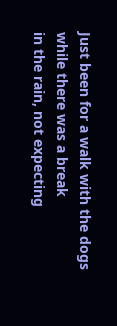Just been for a walk with the dogs while there was a break
in the rain, not expecting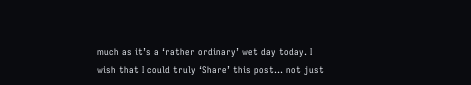much as it’s a ‘rather ordinary’ wet day today. I
wish that I could truly ‘Share’ this post… not just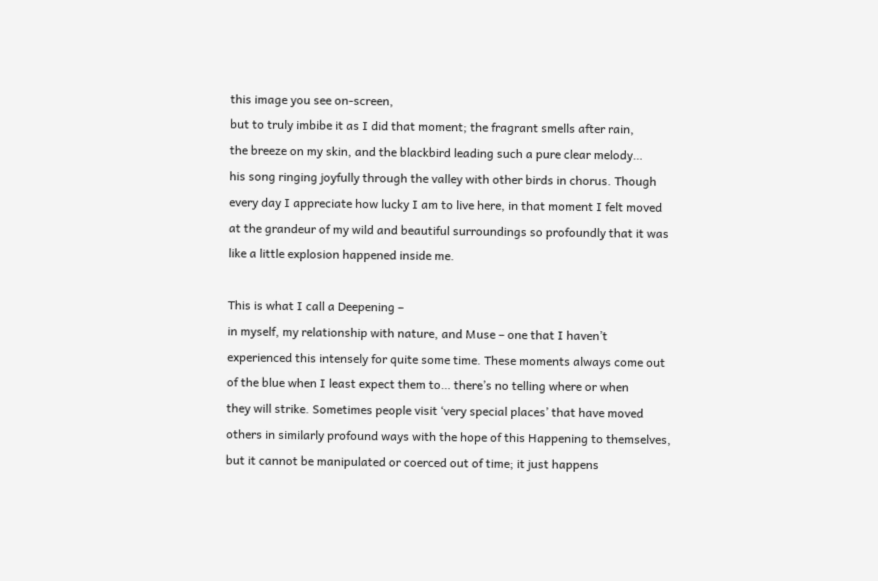this image you see on-screen,
but to truly imbibe it as I did that moment; the fragrant smells after rain,
the breeze on my skin, and the blackbird leading such a pure clear melody…
his song ringing joyfully through the valley with other birds in chorus. Though
every day I appreciate how lucky I am to live here, in that moment I felt moved
at the grandeur of my wild and beautiful surroundings so profoundly that it was
like a little explosion happened inside me.

This is what I call a Deepening –
in myself, my relationship with nature, and Muse – one that I haven’t
experienced this intensely for quite some time. These moments always come out
of the blue when I least expect them to… there’s no telling where or when
they will strike. Sometimes people visit ‘very special places’ that have moved
others in similarly profound ways with the hope of this Happening to themselves,
but it cannot be manipulated or coerced out of time; it just happens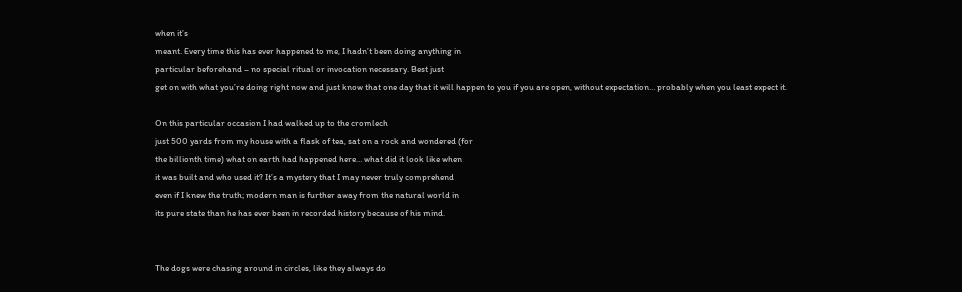when it’s
meant. Every time this has ever happened to me, I hadn’t been doing anything in
particular beforehand – no special ritual or invocation necessary. Best just
get on with what you’re doing right now and just know that one day that it will happen to you if you are open, without expectation… probably when you least expect it.

On this particular occasion I had walked up to the cromlech
just 500 yards from my house with a flask of tea, sat on a rock and wondered (for
the billionth time) what on earth had happened here… what did it look like when
it was built and who used it? It’s a mystery that I may never truly comprehend
even if I knew the truth; modern man is further away from the natural world in
its pure state than he has ever been in recorded history because of his mind.


The dogs were chasing around in circles, like they always do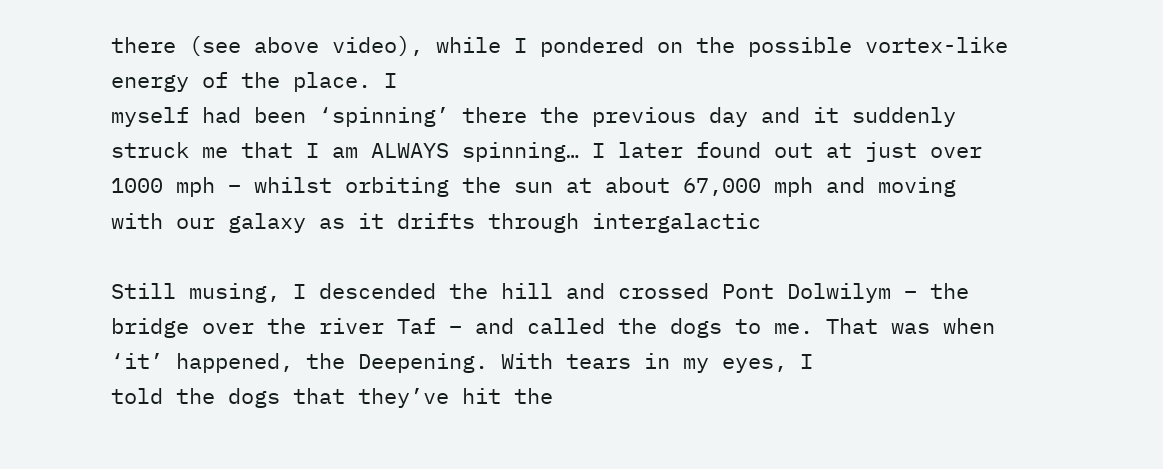there (see above video), while I pondered on the possible vortex-like energy of the place. I
myself had been ‘spinning’ there the previous day and it suddenly struck me that I am ALWAYS spinning… I later found out at just over
1000 mph – whilst orbiting the sun at about 67,000 mph and moving with our galaxy as it drifts through intergalactic

Still musing, I descended the hill and crossed Pont Dolwilym – the bridge over the river Taf – and called the dogs to me. That was when ‘it’ happened, the Deepening. With tears in my eyes, I
told the dogs that they’ve hit the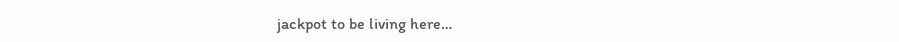jackpot to be living here…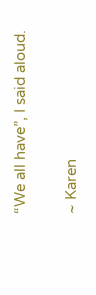“We all have”, I said aloud.

~ Karen